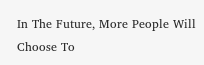In The Future, More People Will Choose To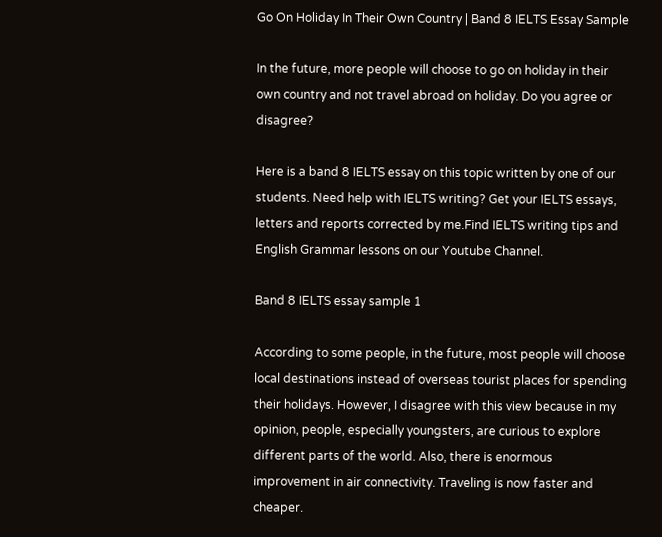Go On Holiday In Their Own Country | Band 8 IELTS Essay Sample

In the future, more people will choose to go on holiday in their own country and not travel abroad on holiday. Do you agree or disagree?

Here is a band 8 IELTS essay on this topic written by one of our students. Need help with IELTS writing? Get your IELTS essays, letters and reports corrected by me.Find IELTS writing tips and English Grammar lessons on our Youtube Channel.

Band 8 IELTS essay sample 1

According to some people, in the future, most people will choose local destinations instead of overseas tourist places for spending their holidays. However, I disagree with this view because in my opinion, people, especially youngsters, are curious to explore different parts of the world. Also, there is enormous improvement in air connectivity. Traveling is now faster and cheaper.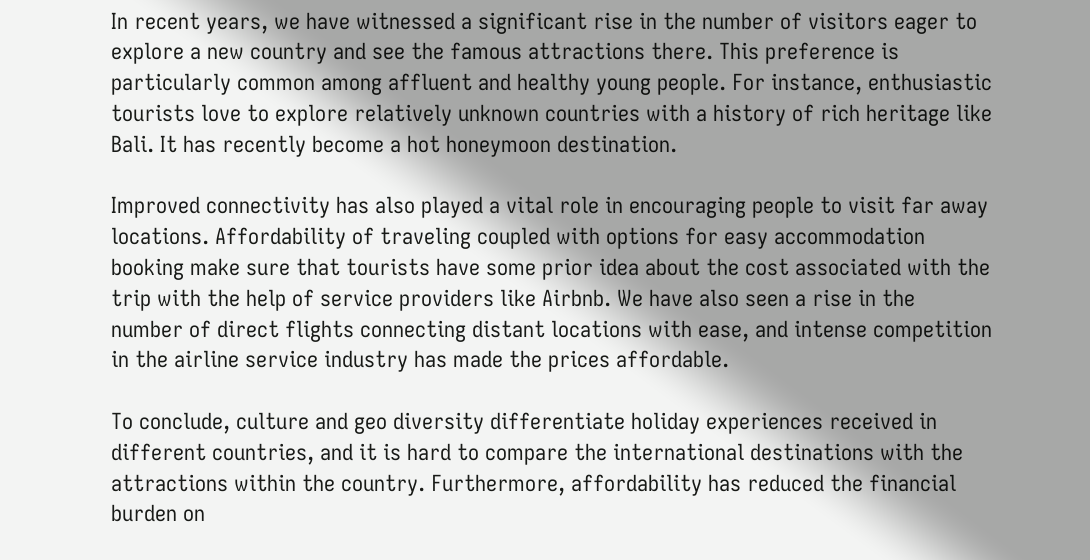In recent years, we have witnessed a significant rise in the number of visitors eager to explore a new country and see the famous attractions there. This preference is particularly common among affluent and healthy young people. For instance, enthusiastic tourists love to explore relatively unknown countries with a history of rich heritage like Bali. It has recently become a hot honeymoon destination.

Improved connectivity has also played a vital role in encouraging people to visit far away locations. Affordability of traveling coupled with options for easy accommodation booking make sure that tourists have some prior idea about the cost associated with the trip with the help of service providers like Airbnb. We have also seen a rise in the number of direct flights connecting distant locations with ease, and intense competition in the airline service industry has made the prices affordable.

To conclude, culture and geo diversity differentiate holiday experiences received in different countries, and it is hard to compare the international destinations with the attractions within the country. Furthermore, affordability has reduced the financial burden on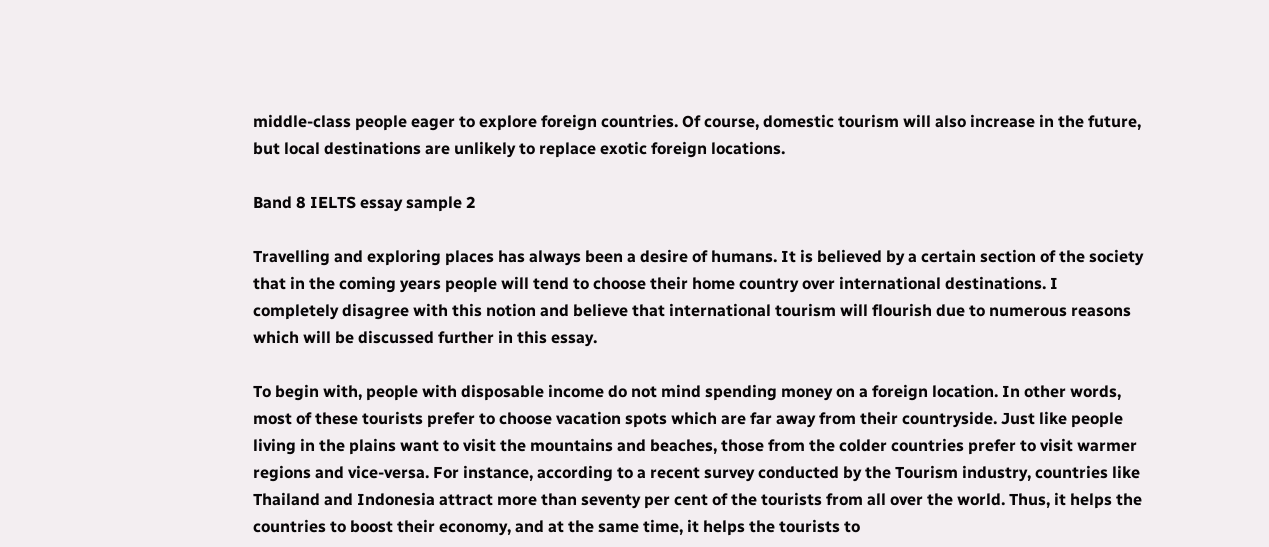middle-class people eager to explore foreign countries. Of course, domestic tourism will also increase in the future, but local destinations are unlikely to replace exotic foreign locations.

Band 8 IELTS essay sample 2

Travelling and exploring places has always been a desire of humans. It is believed by a certain section of the society that in the coming years people will tend to choose their home country over international destinations. I completely disagree with this notion and believe that international tourism will flourish due to numerous reasons which will be discussed further in this essay.

To begin with, people with disposable income do not mind spending money on a foreign location. In other words, most of these tourists prefer to choose vacation spots which are far away from their countryside. Just like people living in the plains want to visit the mountains and beaches, those from the colder countries prefer to visit warmer regions and vice-versa. For instance, according to a recent survey conducted by the Tourism industry, countries like Thailand and Indonesia attract more than seventy per cent of the tourists from all over the world. Thus, it helps the countries to boost their economy, and at the same time, it helps the tourists to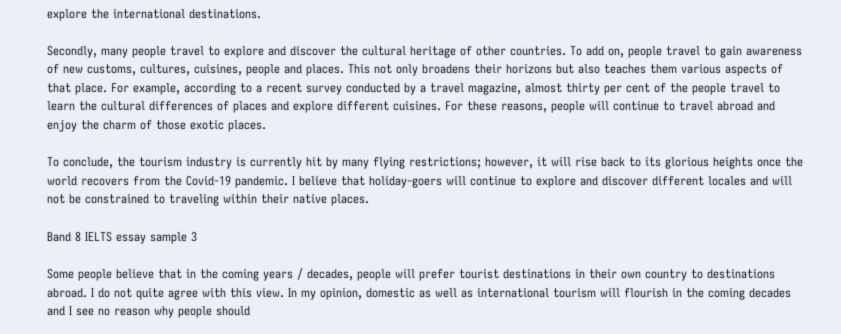explore the international destinations.

Secondly, many people travel to explore and discover the cultural heritage of other countries. To add on, people travel to gain awareness of new customs, cultures, cuisines, people and places. This not only broadens their horizons but also teaches them various aspects of that place. For example, according to a recent survey conducted by a travel magazine, almost thirty per cent of the people travel to learn the cultural differences of places and explore different cuisines. For these reasons, people will continue to travel abroad and enjoy the charm of those exotic places.

To conclude, the tourism industry is currently hit by many flying restrictions; however, it will rise back to its glorious heights once the world recovers from the Covid-19 pandemic. I believe that holiday-goers will continue to explore and discover different locales and will not be constrained to traveling within their native places.

Band 8 IELTS essay sample 3

Some people believe that in the coming years / decades, people will prefer tourist destinations in their own country to destinations abroad. I do not quite agree with this view. In my opinion, domestic as well as international tourism will flourish in the coming decades and I see no reason why people should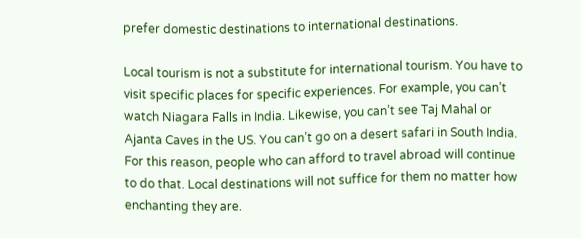prefer domestic destinations to international destinations.

Local tourism is not a substitute for international tourism. You have to visit specific places for specific experiences. For example, you can’t watch Niagara Falls in India. Likewise, you can’t see Taj Mahal or Ajanta Caves in the US. You can’t go on a desert safari in South India. For this reason, people who can afford to travel abroad will continue to do that. Local destinations will not suffice for them no matter how enchanting they are.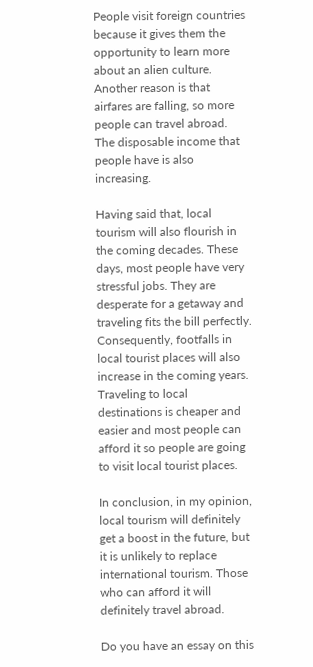People visit foreign countries because it gives them the opportunity to learn more about an alien culture. Another reason is that airfares are falling, so more people can travel abroad. The disposable income that people have is also increasing.

Having said that, local tourism will also flourish in the coming decades. These days, most people have very stressful jobs. They are desperate for a getaway and traveling fits the bill perfectly. Consequently, footfalls in local tourist places will also increase in the coming years. Traveling to local destinations is cheaper and easier and most people can afford it so people are going to visit local tourist places.

In conclusion, in my opinion, local tourism will definitely get a boost in the future, but it is unlikely to replace international tourism. Those who can afford it will definitely travel abroad.

Do you have an essay on this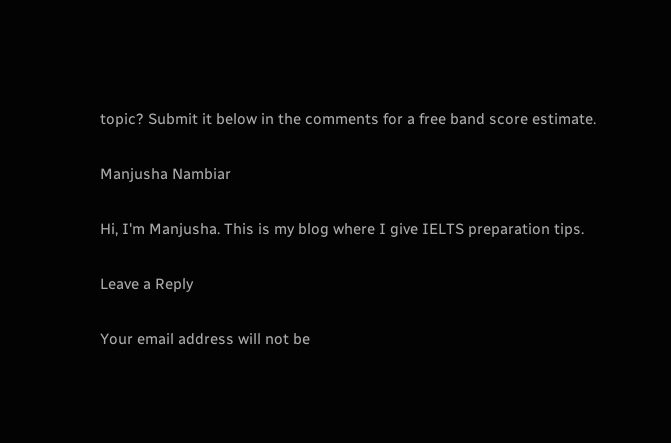topic? Submit it below in the comments for a free band score estimate.

Manjusha Nambiar

Hi, I'm Manjusha. This is my blog where I give IELTS preparation tips.

Leave a Reply

Your email address will not be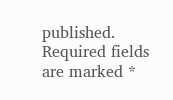published. Required fields are marked *